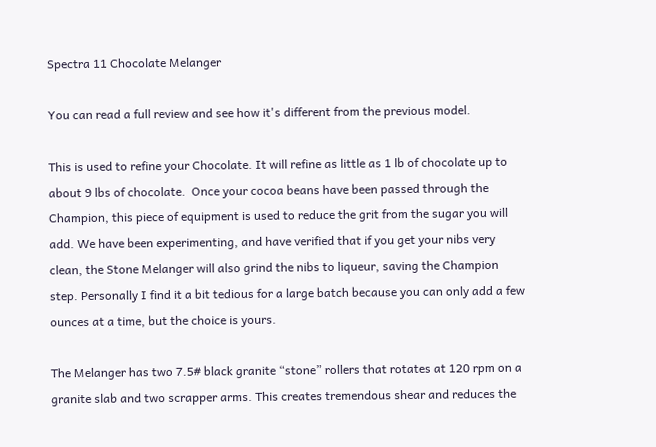Spectra 11 Chocolate Melanger

You can read a full review and see how it's different from the previous model.

This is used to refine your Chocolate. It will refine as little as 1 lb of chocolate up to about 9 lbs of chocolate.  Once your cocoa beans have been passed through the Champion, this piece of equipment is used to reduce the grit from the sugar you will add. We have been experimenting, and have verified that if you get your nibs very clean, the Stone Melanger will also grind the nibs to liqueur, saving the Champion step. Personally I find it a bit tedious for a large batch because you can only add a few ounces at a time, but the choice is yours.

The Melanger has two 7.5# black granite “stone” rollers that rotates at 120 rpm on a granite slab and two scrapper arms. This creates tremendous shear and reduces the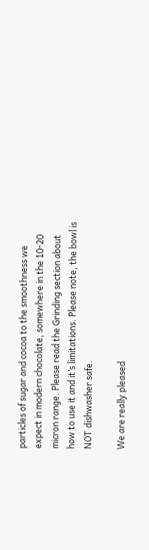particles of sugar and cocoa to the smoothness we expect in modern chocolate, somewhere in the 10-20 micron range. Please read the Grinding section about how to use it and it’s limitations. Please note, the bowl is NOT dishwasher safe.

We are really pleased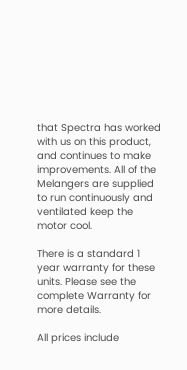that Spectra has worked with us on this product, and continues to make improvements. All of the Melangers are supplied to run continuously and ventilated keep the motor cool.

There is a standard 1 year warranty for these units. Please see the complete Warranty for more details.

All prices include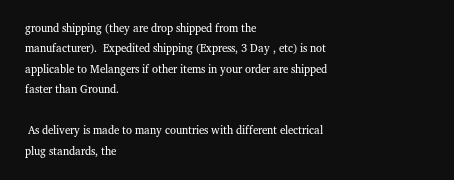ground shipping (they are drop shipped from the manufacturer).  Expedited shipping (Express, 3 Day , etc) is not applicable to Melangers if other items in your order are shipped faster than Ground.

 As delivery is made to many countries with different electrical plug standards, the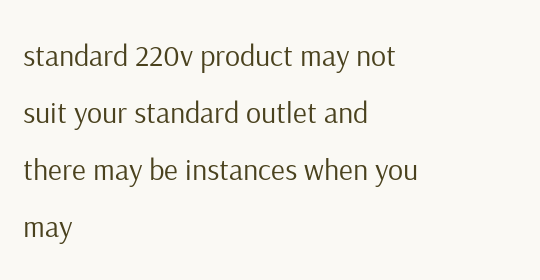standard 220v product may not suit your standard outlet and there may be instances when you may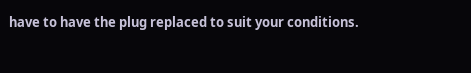have to have the plug replaced to suit your conditions.